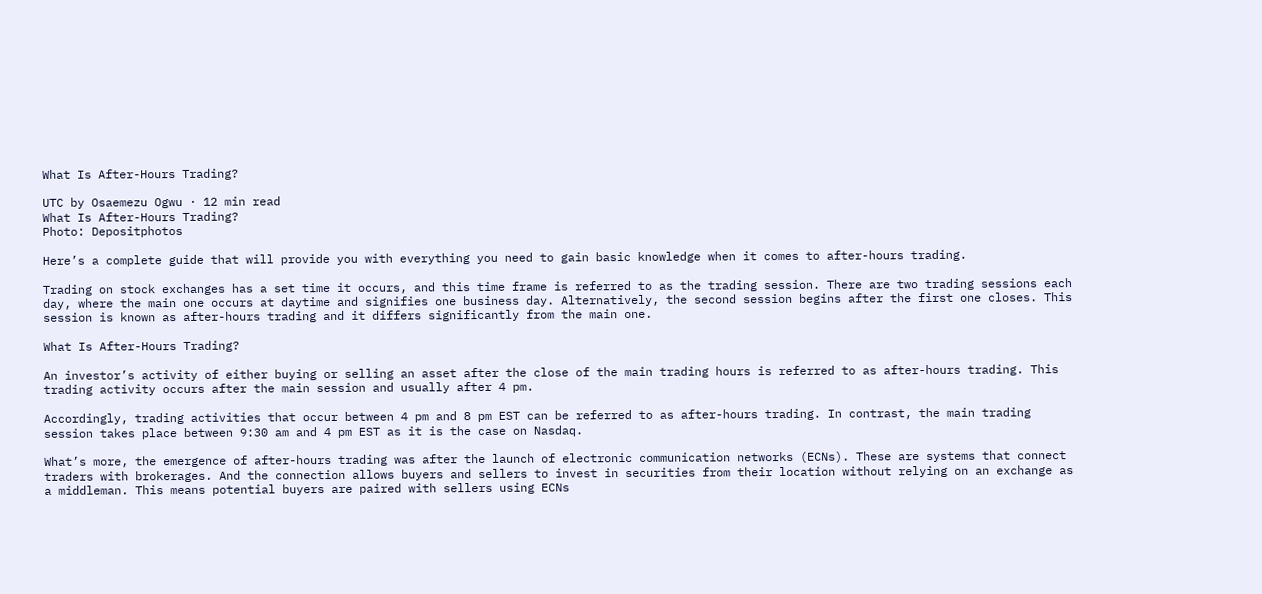What Is After-Hours Trading?

UTC by Osaemezu Ogwu · 12 min read
What Is After-Hours Trading?
Photo: Depositphotos

Here’s a complete guide that will provide you with everything you need to gain basic knowledge when it comes to after-hours trading.

Trading on stock exchanges has a set time it occurs, and this time frame is referred to as the trading session. There are two trading sessions each day, where the main one occurs at daytime and signifies one business day. Alternatively, the second session begins after the first one closes. This session is known as after-hours trading and it differs significantly from the main one.

What Is After-Hours Trading?

An investor’s activity of either buying or selling an asset after the close of the main trading hours is referred to as after-hours trading. This trading activity occurs after the main session and usually after 4 pm.

Accordingly, trading activities that occur between 4 pm and 8 pm EST can be referred to as after-hours trading. In contrast, the main trading session takes place between 9:30 am and 4 pm EST as it is the case on Nasdaq.

What’s more, the emergence of after-hours trading was after the launch of electronic communication networks (ECNs). These are systems that connect traders with brokerages. And the connection allows buyers and sellers to invest in securities from their location without relying on an exchange as a middleman. This means potential buyers are paired with sellers using ECNs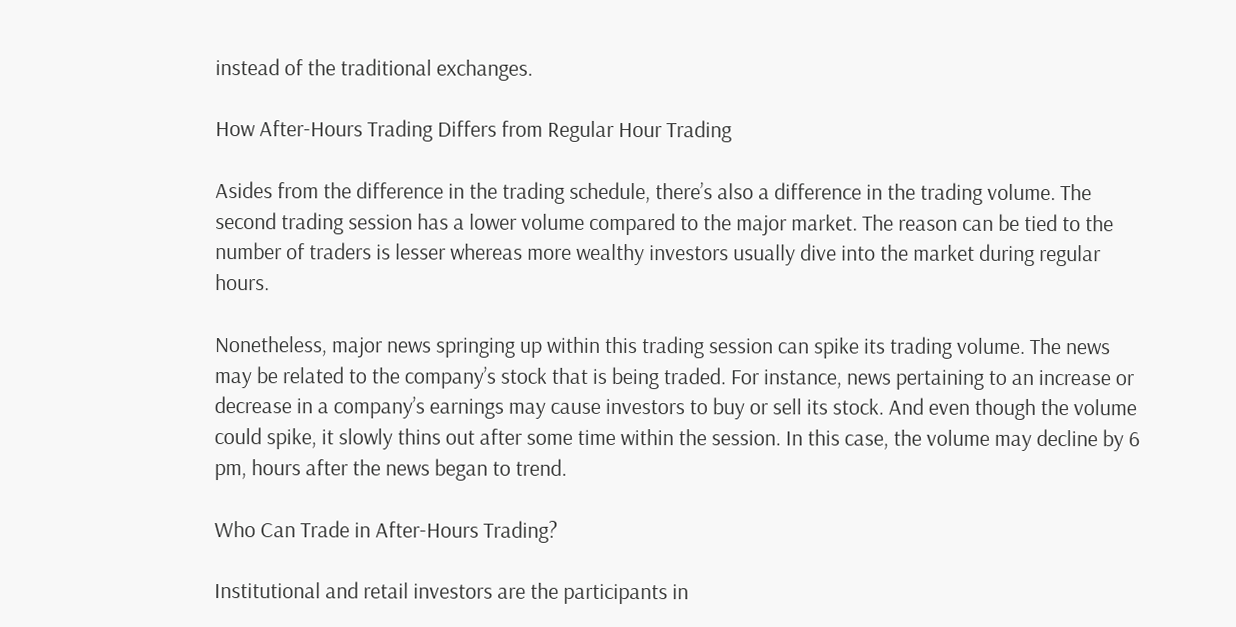instead of the traditional exchanges.

How After-Hours Trading Differs from Regular Hour Trading

Asides from the difference in the trading schedule, there’s also a difference in the trading volume. The second trading session has a lower volume compared to the major market. The reason can be tied to the number of traders is lesser whereas more wealthy investors usually dive into the market during regular hours.

Nonetheless, major news springing up within this trading session can spike its trading volume. The news may be related to the company’s stock that is being traded. For instance, news pertaining to an increase or decrease in a company’s earnings may cause investors to buy or sell its stock. And even though the volume could spike, it slowly thins out after some time within the session. In this case, the volume may decline by 6 pm, hours after the news began to trend.

Who Can Trade in After-Hours Trading?

Institutional and retail investors are the participants in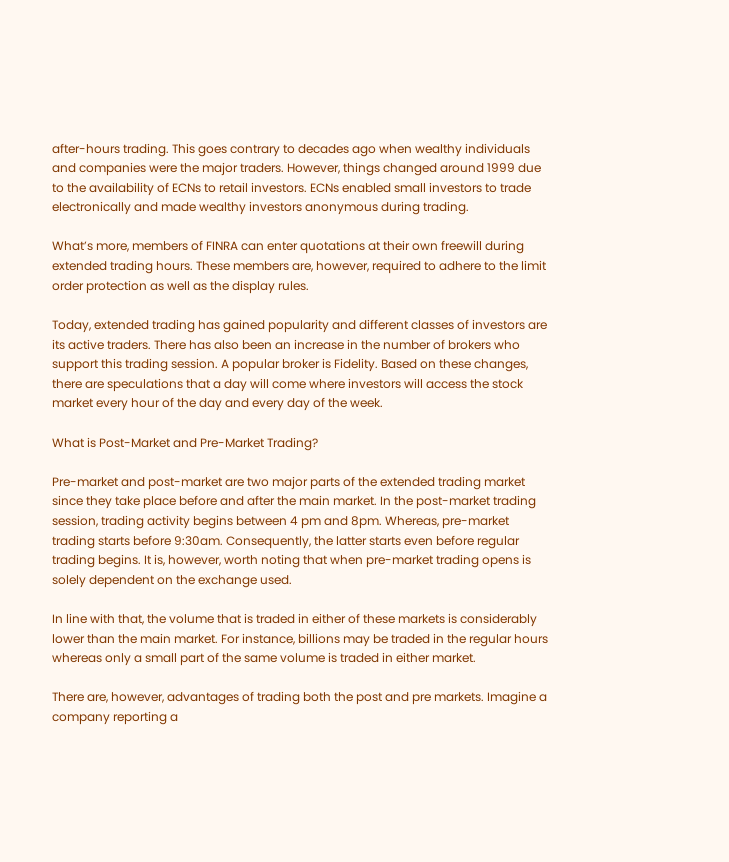after-hours trading. This goes contrary to decades ago when wealthy individuals and companies were the major traders. However, things changed around 1999 due to the availability of ECNs to retail investors. ECNs enabled small investors to trade electronically and made wealthy investors anonymous during trading.

What’s more, members of FINRA can enter quotations at their own freewill during extended trading hours. These members are, however, required to adhere to the limit order protection as well as the display rules.

Today, extended trading has gained popularity and different classes of investors are its active traders. There has also been an increase in the number of brokers who support this trading session. A popular broker is Fidelity. Based on these changes, there are speculations that a day will come where investors will access the stock market every hour of the day and every day of the week.

What is Post-Market and Pre-Market Trading?

Pre-market and post-market are two major parts of the extended trading market since they take place before and after the main market. In the post-market trading session, trading activity begins between 4 pm and 8pm. Whereas, pre-market trading starts before 9:30am. Consequently, the latter starts even before regular trading begins. It is, however, worth noting that when pre-market trading opens is solely dependent on the exchange used.

In line with that, the volume that is traded in either of these markets is considerably lower than the main market. For instance, billions may be traded in the regular hours whereas only a small part of the same volume is traded in either market.

There are, however, advantages of trading both the post and pre markets. Imagine a company reporting a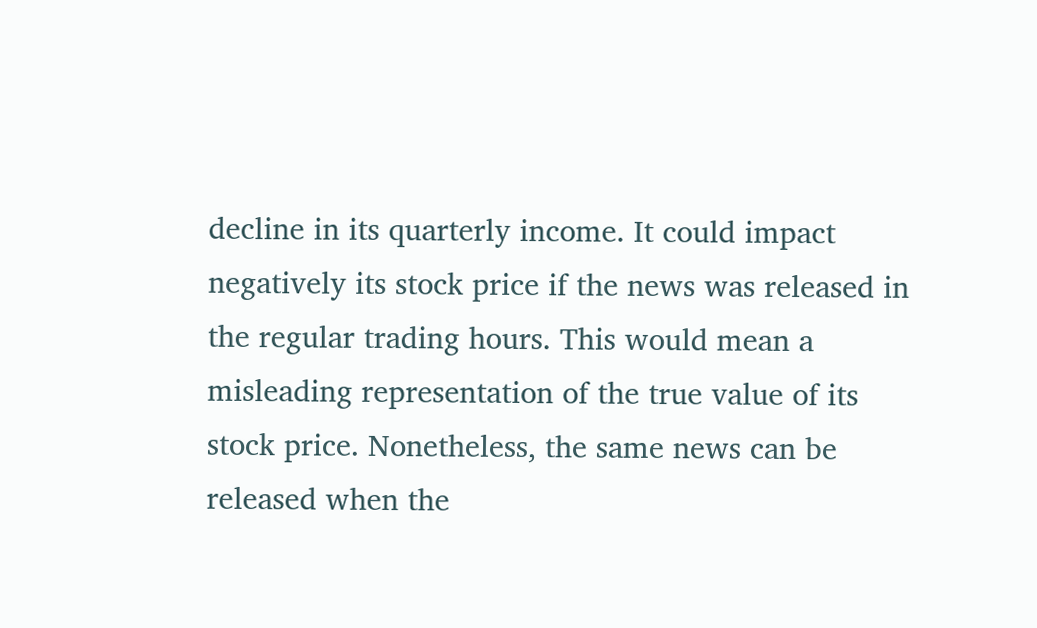decline in its quarterly income. It could impact negatively its stock price if the news was released in the regular trading hours. This would mean a misleading representation of the true value of its stock price. Nonetheless, the same news can be released when the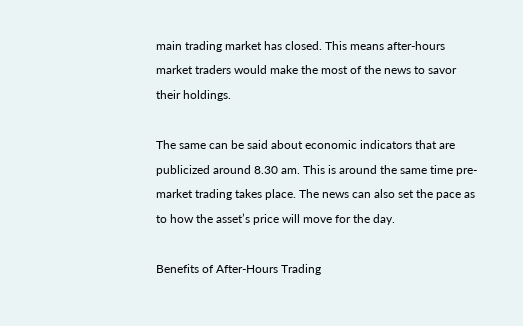main trading market has closed. This means after-hours market traders would make the most of the news to savor their holdings.

The same can be said about economic indicators that are publicized around 8.30 am. This is around the same time pre-market trading takes place. The news can also set the pace as to how the asset’s price will move for the day.

Benefits of After-Hours Trading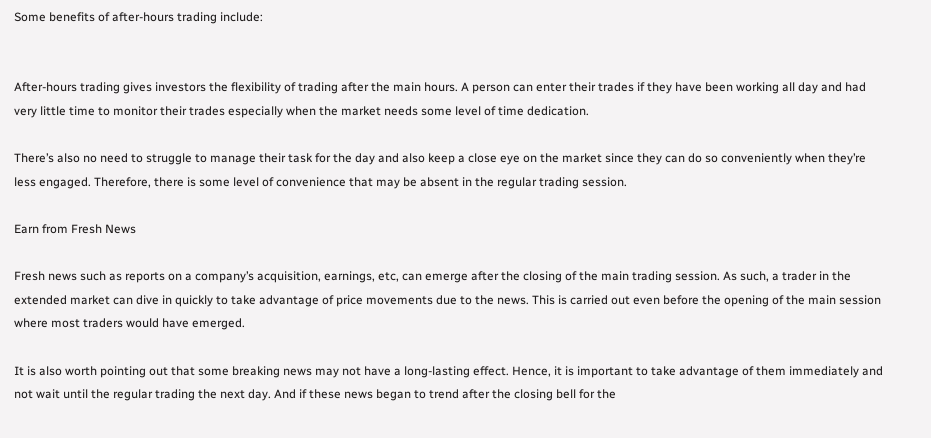Some benefits of after-hours trading include:


After-hours trading gives investors the flexibility of trading after the main hours. A person can enter their trades if they have been working all day and had very little time to monitor their trades especially when the market needs some level of time dedication.

There’s also no need to struggle to manage their task for the day and also keep a close eye on the market since they can do so conveniently when they’re less engaged. Therefore, there is some level of convenience that may be absent in the regular trading session.

Earn from Fresh News

Fresh news such as reports on a company’s acquisition, earnings, etc, can emerge after the closing of the main trading session. As such, a trader in the extended market can dive in quickly to take advantage of price movements due to the news. This is carried out even before the opening of the main session where most traders would have emerged.

It is also worth pointing out that some breaking news may not have a long-lasting effect. Hence, it is important to take advantage of them immediately and not wait until the regular trading the next day. And if these news began to trend after the closing bell for the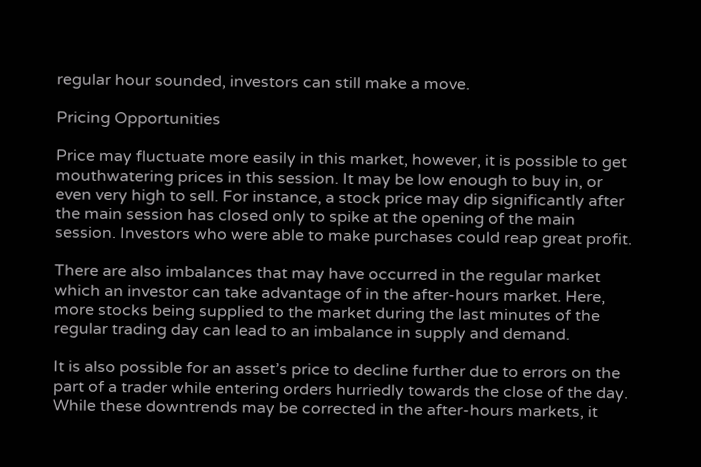regular hour sounded, investors can still make a move.

Pricing Opportunities

Price may fluctuate more easily in this market, however, it is possible to get mouthwatering prices in this session. It may be low enough to buy in, or even very high to sell. For instance, a stock price may dip significantly after the main session has closed only to spike at the opening of the main session. Investors who were able to make purchases could reap great profit.

There are also imbalances that may have occurred in the regular market which an investor can take advantage of in the after-hours market. Here, more stocks being supplied to the market during the last minutes of the regular trading day can lead to an imbalance in supply and demand.

It is also possible for an asset’s price to decline further due to errors on the part of a trader while entering orders hurriedly towards the close of the day. While these downtrends may be corrected in the after-hours markets, it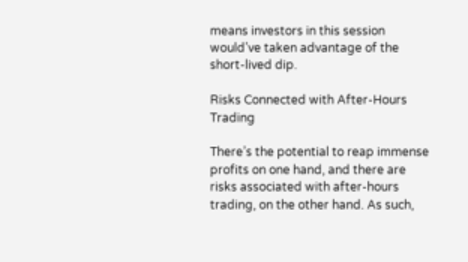means investors in this session would’ve taken advantage of the short-lived dip.

Risks Connected with After-Hours Trading

There’s the potential to reap immense profits on one hand, and there are risks associated with after-hours trading, on the other hand. As such,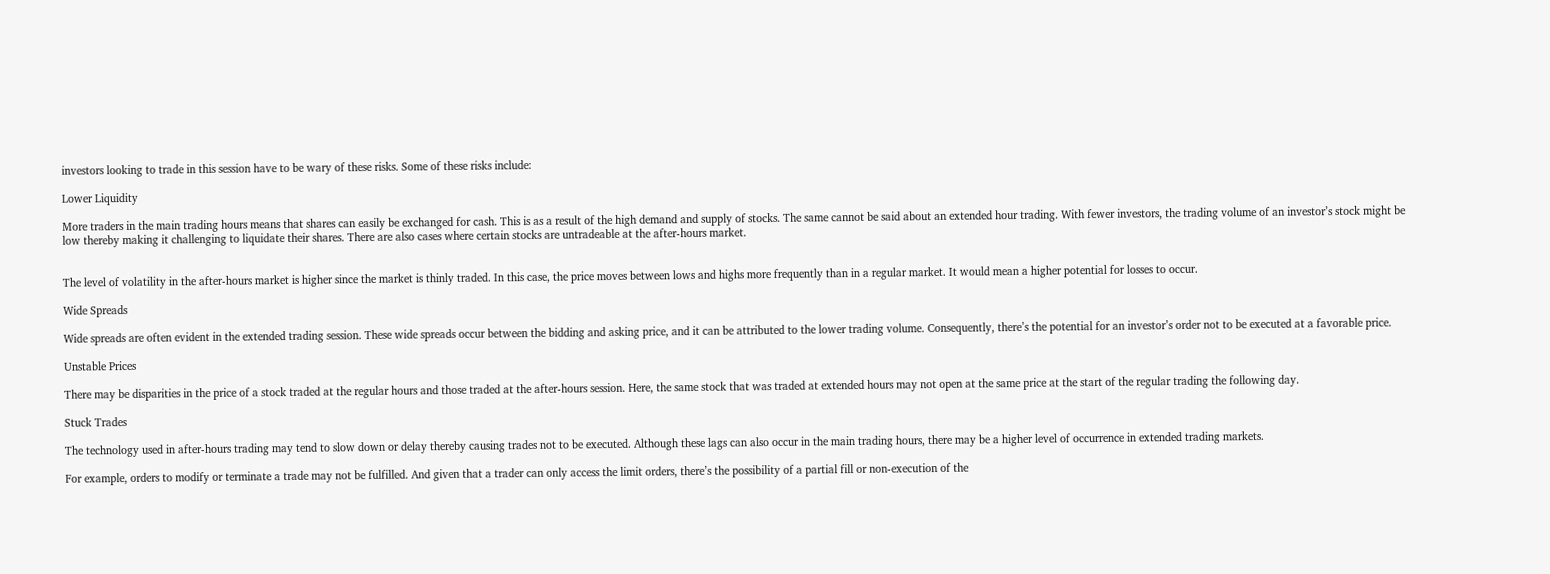investors looking to trade in this session have to be wary of these risks. Some of these risks include:

Lower Liquidity

More traders in the main trading hours means that shares can easily be exchanged for cash. This is as a result of the high demand and supply of stocks. The same cannot be said about an extended hour trading. With fewer investors, the trading volume of an investor’s stock might be low thereby making it challenging to liquidate their shares. There are also cases where certain stocks are untradeable at the after-hours market.


The level of volatility in the after-hours market is higher since the market is thinly traded. In this case, the price moves between lows and highs more frequently than in a regular market. It would mean a higher potential for losses to occur.

Wide Spreads

Wide spreads are often evident in the extended trading session. These wide spreads occur between the bidding and asking price, and it can be attributed to the lower trading volume. Consequently, there’s the potential for an investor’s order not to be executed at a favorable price.

Unstable Prices

There may be disparities in the price of a stock traded at the regular hours and those traded at the after-hours session. Here, the same stock that was traded at extended hours may not open at the same price at the start of the regular trading the following day.

Stuck Trades

The technology used in after-hours trading may tend to slow down or delay thereby causing trades not to be executed. Although these lags can also occur in the main trading hours, there may be a higher level of occurrence in extended trading markets.

For example, orders to modify or terminate a trade may not be fulfilled. And given that a trader can only access the limit orders, there’s the possibility of a partial fill or non-execution of the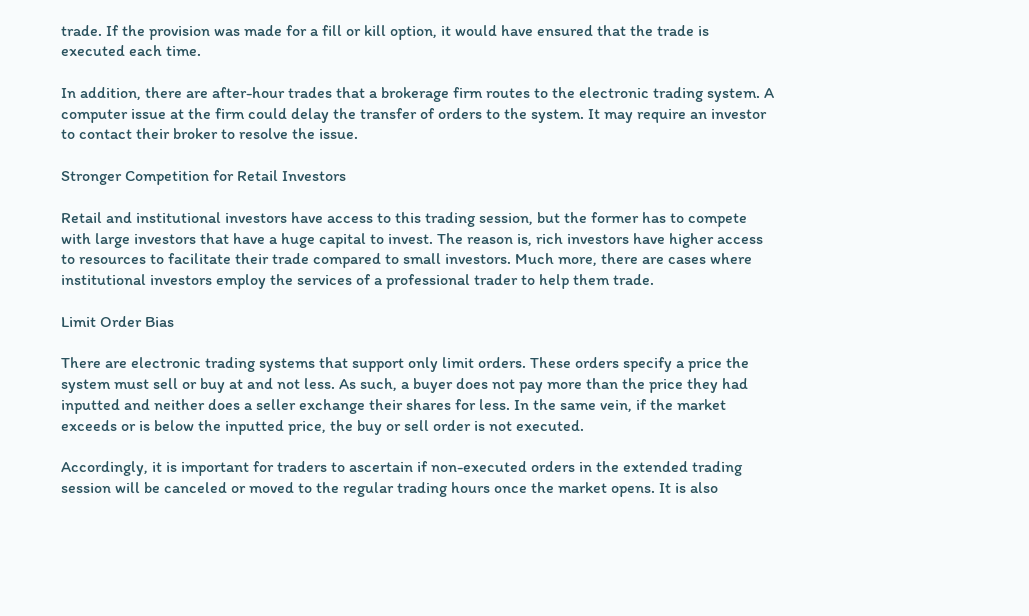trade. If the provision was made for a fill or kill option, it would have ensured that the trade is executed each time.

In addition, there are after-hour trades that a brokerage firm routes to the electronic trading system. A computer issue at the firm could delay the transfer of orders to the system. It may require an investor to contact their broker to resolve the issue.

Stronger Competition for Retail Investors

Retail and institutional investors have access to this trading session, but the former has to compete with large investors that have a huge capital to invest. The reason is, rich investors have higher access to resources to facilitate their trade compared to small investors. Much more, there are cases where institutional investors employ the services of a professional trader to help them trade.

Limit Order Bias

There are electronic trading systems that support only limit orders. These orders specify a price the system must sell or buy at and not less. As such, a buyer does not pay more than the price they had inputted and neither does a seller exchange their shares for less. In the same vein, if the market exceeds or is below the inputted price, the buy or sell order is not executed.

Accordingly, it is important for traders to ascertain if non-executed orders in the extended trading session will be canceled or moved to the regular trading hours once the market opens. It is also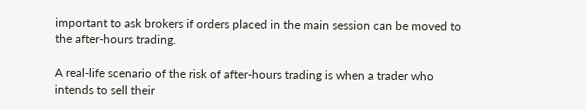important to ask brokers if orders placed in the main session can be moved to the after-hours trading.

A real-life scenario of the risk of after-hours trading is when a trader who intends to sell their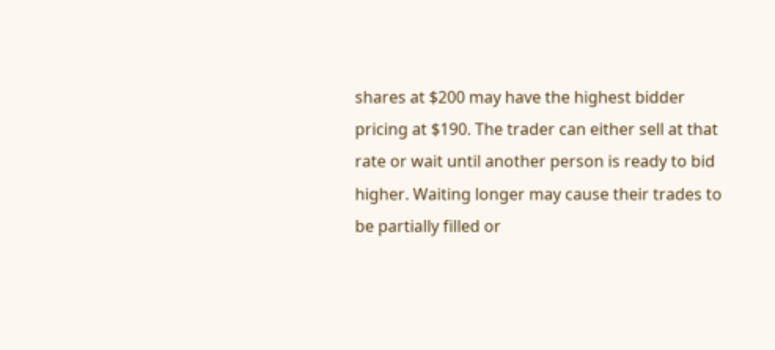shares at $200 may have the highest bidder pricing at $190. The trader can either sell at that rate or wait until another person is ready to bid higher. Waiting longer may cause their trades to be partially filled or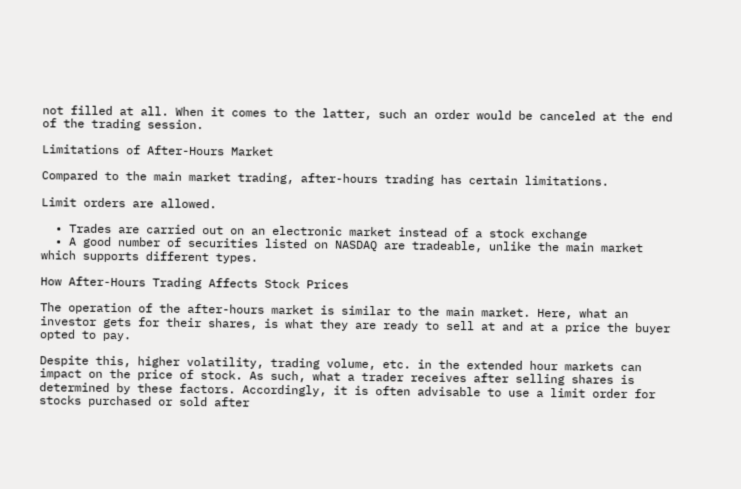not filled at all. When it comes to the latter, such an order would be canceled at the end of the trading session.

Limitations of After-Hours Market

Compared to the main market trading, after-hours trading has certain limitations.

Limit orders are allowed.

  • Trades are carried out on an electronic market instead of a stock exchange
  • A good number of securities listed on NASDAQ are tradeable, unlike the main market which supports different types.

How After-Hours Trading Affects Stock Prices

The operation of the after-hours market is similar to the main market. Here, what an investor gets for their shares, is what they are ready to sell at and at a price the buyer opted to pay.

Despite this, higher volatility, trading volume, etc. in the extended hour markets can impact on the price of stock. As such, what a trader receives after selling shares is determined by these factors. Accordingly, it is often advisable to use a limit order for stocks purchased or sold after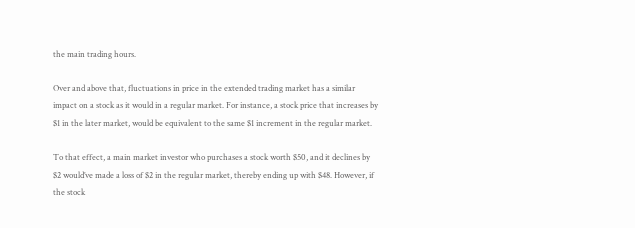the main trading hours.

Over and above that, fluctuations in price in the extended trading market has a similar impact on a stock as it would in a regular market. For instance, a stock price that increases by $1 in the later market, would be equivalent to the same $1 increment in the regular market.

To that effect, a main market investor who purchases a stock worth $50, and it declines by $2 would’ve made a loss of $2 in the regular market, thereby ending up with $48. However, if the stock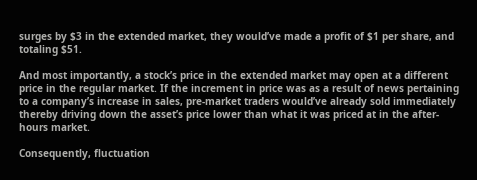surges by $3 in the extended market, they would’ve made a profit of $1 per share, and totaling $51.

And most importantly, a stock’s price in the extended market may open at a different price in the regular market. If the increment in price was as a result of news pertaining to a company’s increase in sales, pre-market traders would’ve already sold immediately thereby driving down the asset’s price lower than what it was priced at in the after-hours market.

Consequently, fluctuation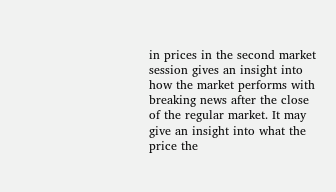in prices in the second market session gives an insight into how the market performs with breaking news after the close of the regular market. It may give an insight into what the price the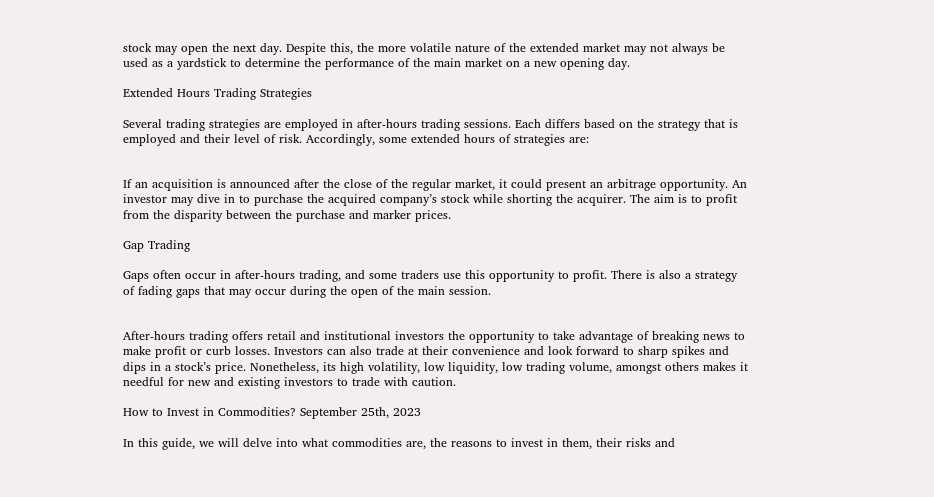stock may open the next day. Despite this, the more volatile nature of the extended market may not always be used as a yardstick to determine the performance of the main market on a new opening day.

Extended Hours Trading Strategies

Several trading strategies are employed in after-hours trading sessions. Each differs based on the strategy that is employed and their level of risk. Accordingly, some extended hours of strategies are:


If an acquisition is announced after the close of the regular market, it could present an arbitrage opportunity. An investor may dive in to purchase the acquired company’s stock while shorting the acquirer. The aim is to profit from the disparity between the purchase and marker prices.

Gap Trading

Gaps often occur in after-hours trading, and some traders use this opportunity to profit. There is also a strategy of fading gaps that may occur during the open of the main session.


After-hours trading offers retail and institutional investors the opportunity to take advantage of breaking news to make profit or curb losses. Investors can also trade at their convenience and look forward to sharp spikes and dips in a stock’s price. Nonetheless, its high volatility, low liquidity, low trading volume, amongst others makes it needful for new and existing investors to trade with caution.

How to Invest in Commodities? September 25th, 2023

In this guide, we will delve into what commodities are, the reasons to invest in them, their risks and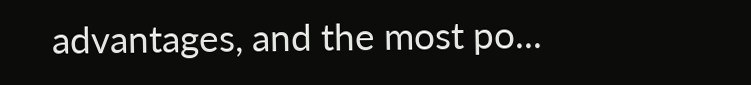advantages, and the most po...